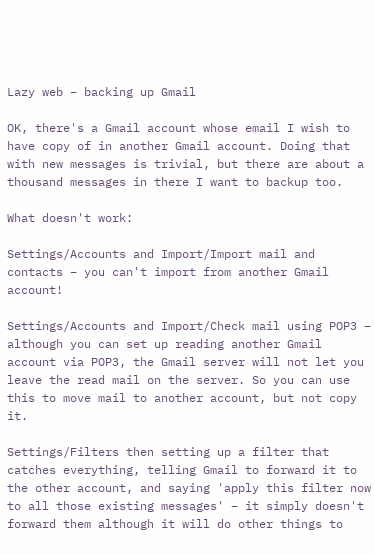Lazy web – backing up Gmail

OK, there's a Gmail account whose email I wish to have copy of in another Gmail account. Doing that with new messages is trivial, but there are about a thousand messages in there I want to backup too.

What doesn't work:

Settings/Accounts and Import/Import mail and contacts – you can't import from another Gmail account!

Settings/Accounts and Import/Check mail using POP3 – although you can set up reading another Gmail account via POP3, the Gmail server will not let you leave the read mail on the server. So you can use this to move mail to another account, but not copy it.

Settings/Filters then setting up a filter that catches everything, telling Gmail to forward it to the other account, and saying 'apply this filter now to all those existing messages' – it simply doesn't forward them although it will do other things to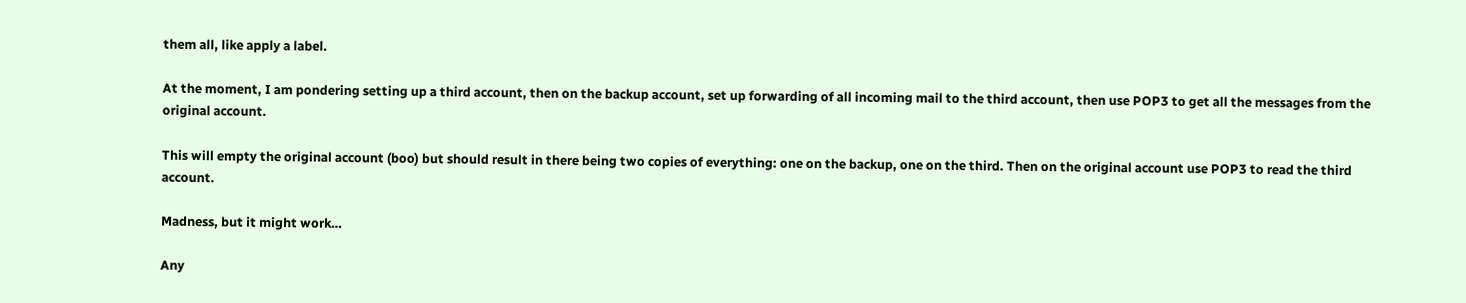them all, like apply a label.

At the moment, I am pondering setting up a third account, then on the backup account, set up forwarding of all incoming mail to the third account, then use POP3 to get all the messages from the original account.

This will empty the original account (boo) but should result in there being two copies of everything: one on the backup, one on the third. Then on the original account use POP3 to read the third account.

Madness, but it might work…

Any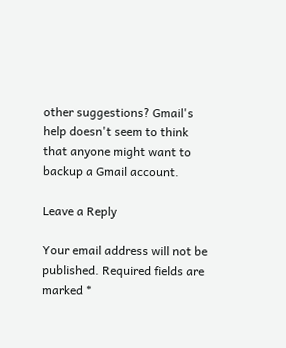other suggestions? Gmail's help doesn't seem to think that anyone might want to backup a Gmail account.

Leave a Reply

Your email address will not be published. Required fields are marked *